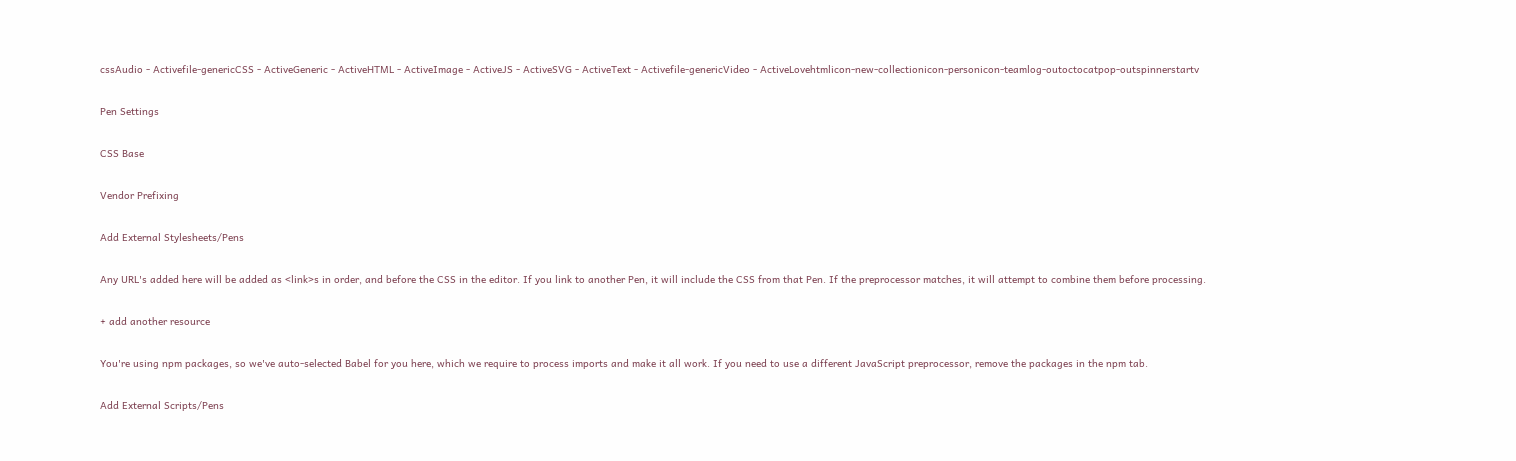cssAudio - Activefile-genericCSS - ActiveGeneric - ActiveHTML - ActiveImage - ActiveJS - ActiveSVG - ActiveText - Activefile-genericVideo - ActiveLovehtmlicon-new-collectionicon-personicon-teamlog-outoctocatpop-outspinnerstartv

Pen Settings

CSS Base

Vendor Prefixing

Add External Stylesheets/Pens

Any URL's added here will be added as <link>s in order, and before the CSS in the editor. If you link to another Pen, it will include the CSS from that Pen. If the preprocessor matches, it will attempt to combine them before processing.

+ add another resource

You're using npm packages, so we've auto-selected Babel for you here, which we require to process imports and make it all work. If you need to use a different JavaScript preprocessor, remove the packages in the npm tab.

Add External Scripts/Pens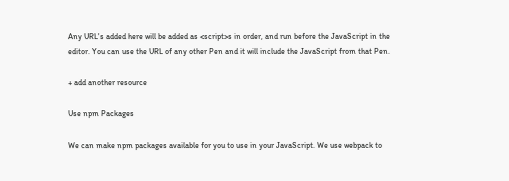Any URL's added here will be added as <script>s in order, and run before the JavaScript in the editor. You can use the URL of any other Pen and it will include the JavaScript from that Pen.

+ add another resource

Use npm Packages

We can make npm packages available for you to use in your JavaScript. We use webpack to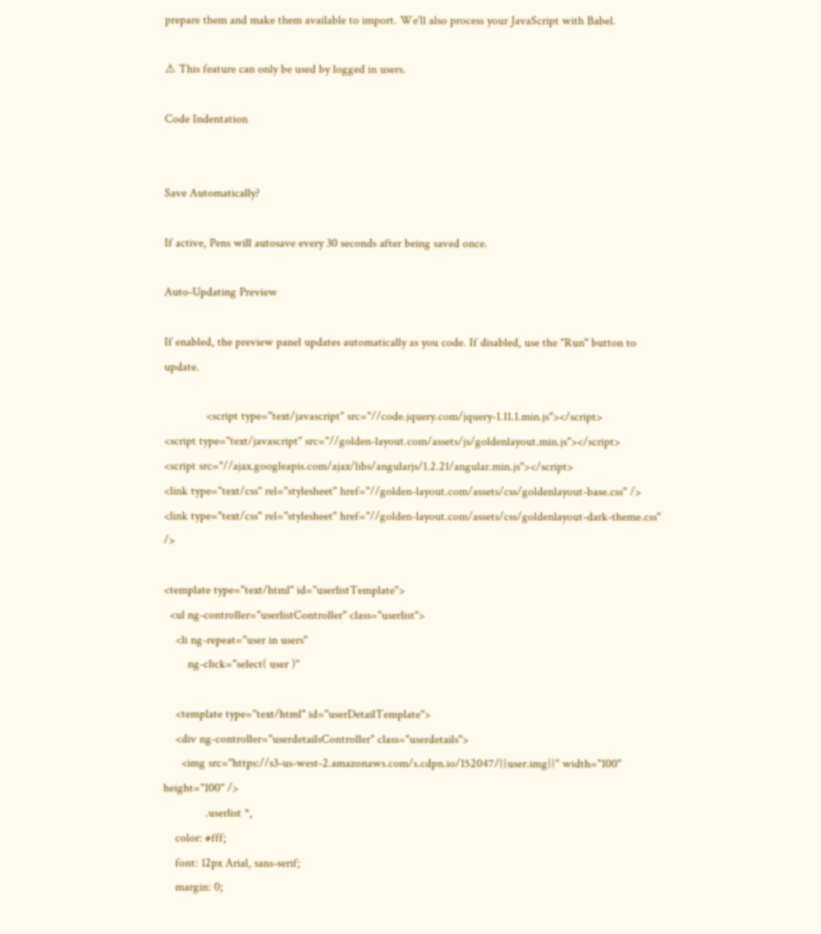prepare them and make them available to import. We'll also process your JavaScript with Babel.

⚠ This feature can only be used by logged in users.

Code Indentation


Save Automatically?

If active, Pens will autosave every 30 seconds after being saved once.

Auto-Updating Preview

If enabled, the preview panel updates automatically as you code. If disabled, use the "Run" button to update.

              <script type="text/javascript" src="//code.jquery.com/jquery-1.11.1.min.js"></script>
<script type="text/javascript" src="//golden-layout.com/assets/js/goldenlayout.min.js"></script>
<script src="//ajax.googleapis.com/ajax/libs/angularjs/1.2.21/angular.min.js"></script>
<link type="text/css" rel="stylesheet" href="//golden-layout.com/assets/css/goldenlayout-base.css" />
<link type="text/css" rel="stylesheet" href="//golden-layout.com/assets/css/goldenlayout-dark-theme.css" />

<template type="text/html" id="userlistTemplate">
  <ul ng-controller="userlistController" class="userlist">
    <li ng-repeat="user in users"
        ng-click="select( user )"

    <template type="text/html" id="userDetailTemplate">
    <div ng-controller="userdetailsController" class="userdetails">
      <img src="https://s3-us-west-2.amazonaws.com/s.cdpn.io/152047/{{user.img}}" width="100" height="100" />
              .userlist *,
    color: #fff;
    font: 12px Arial, sans-serif;
    margin: 0;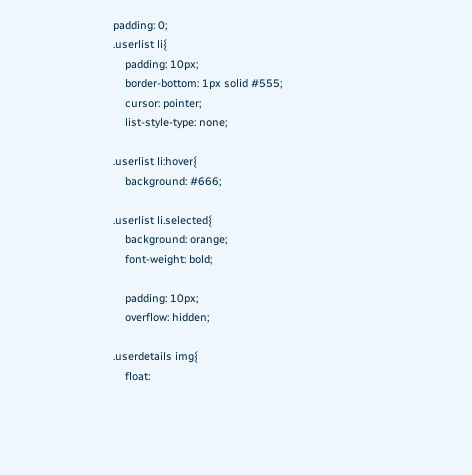padding: 0;
.userlist li{
    padding: 10px;
    border-bottom: 1px solid #555;
    cursor: pointer;
    list-style-type: none;

.userlist li:hover{
    background: #666;

.userlist li.selected{
    background: orange;
    font-weight: bold;

    padding: 10px;
    overflow: hidden;

.userdetails img{
    float: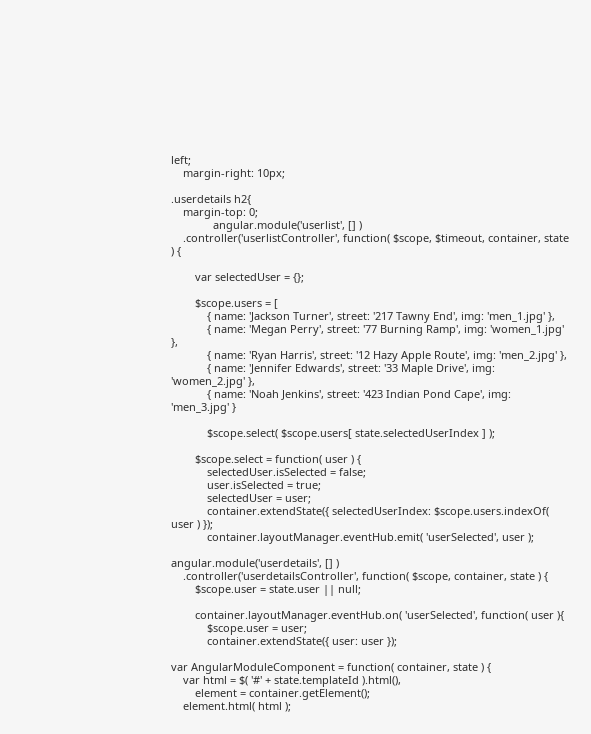left;
    margin-right: 10px;

.userdetails h2{
    margin-top: 0;
              angular.module('userlist', [] )
    .controller('userlistController', function( $scope, $timeout, container, state ) {

        var selectedUser = {};

        $scope.users = [
            { name: 'Jackson Turner', street: '217 Tawny End', img: 'men_1.jpg' },
            { name: 'Megan Perry', street: '77 Burning Ramp', img: 'women_1.jpg' },
            { name: 'Ryan Harris', street: '12 Hazy Apple Route', img: 'men_2.jpg' },
            { name: 'Jennifer Edwards', street: '33 Maple Drive', img: 'women_2.jpg' },
            { name: 'Noah Jenkins', street: '423 Indian Pond Cape', img: 'men_3.jpg' }

            $scope.select( $scope.users[ state.selectedUserIndex ] );

        $scope.select = function( user ) {
            selectedUser.isSelected = false;
            user.isSelected = true;
            selectedUser = user;
            container.extendState({ selectedUserIndex: $scope.users.indexOf( user ) });
            container.layoutManager.eventHub.emit( 'userSelected', user );

angular.module('userdetails', [] )
    .controller('userdetailsController', function( $scope, container, state ) {
        $scope.user = state.user || null;

        container.layoutManager.eventHub.on( 'userSelected', function( user ){
            $scope.user = user;
            container.extendState({ user: user });

var AngularModuleComponent = function( container, state ) {
    var html = $( '#' + state.templateId ).html(),
        element = container.getElement();
    element.html( html );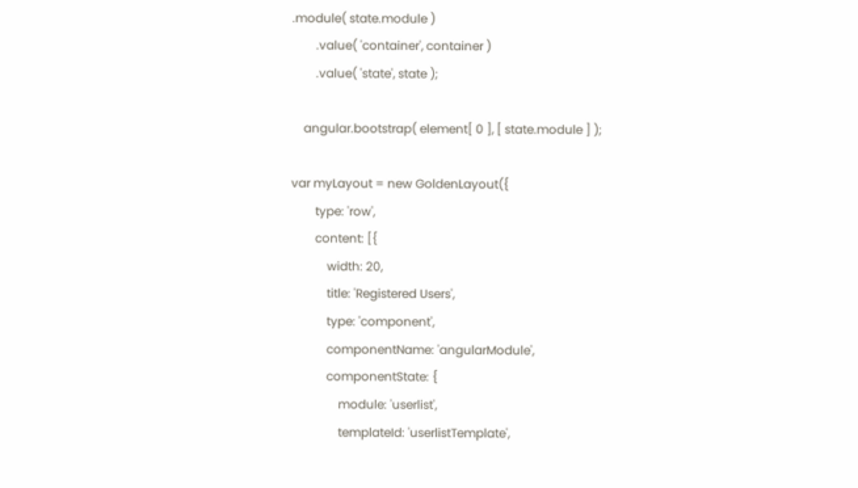.module( state.module )
        .value( 'container', container )
        .value( 'state', state );

    angular.bootstrap( element[ 0 ], [ state.module ] );

var myLayout = new GoldenLayout({
        type: 'row',
        content: [{
            width: 20,
            title: 'Registered Users',
            type: 'component',
            componentName: 'angularModule',
            componentState: {
                module: 'userlist',
                templateId: 'userlistTemplate',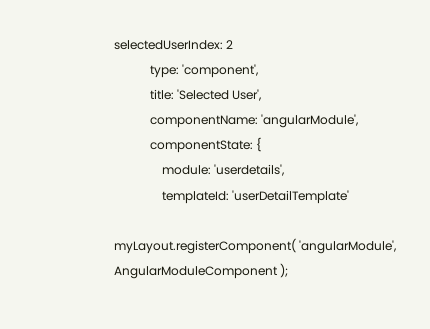selectedUserIndex: 2
            type: 'component',
            title: 'Selected User',
            componentName: 'angularModule',
            componentState: {
                module: 'userdetails',
                templateId: 'userDetailTemplate'

myLayout.registerComponent( 'angularModule', AngularModuleComponent );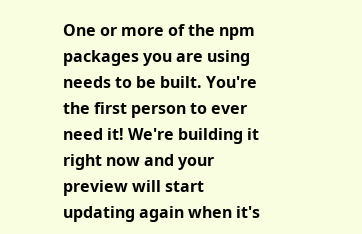One or more of the npm packages you are using needs to be built. You're the first person to ever need it! We're building it right now and your preview will start updating again when it's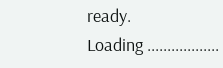ready.
Loading ..................